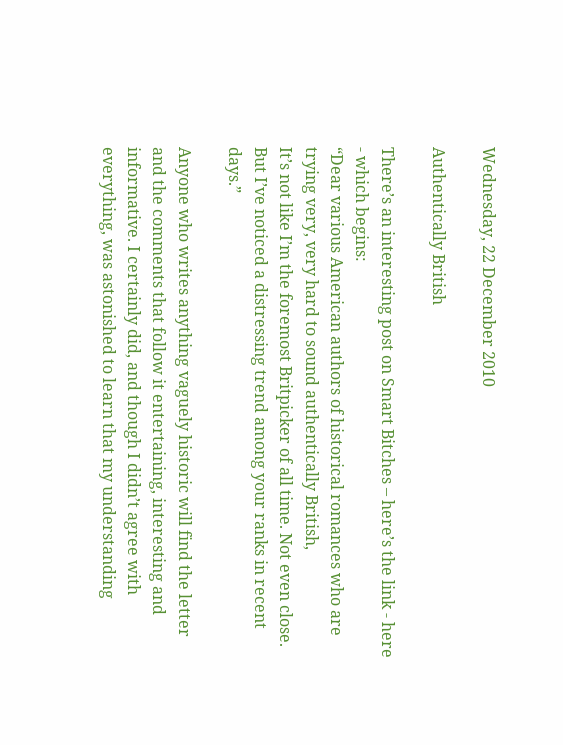Wednesday, 22 December 2010

Authentically British

There’s an interesting post on Smart Bitches – here’s the link - here - which begins:
“Dear various American authors of historical romances who are trying very, very hard to sound authentically British,
It’s not like I’m the foremost Britpicker of all time. Not even close. But I’ve noticed a distressing trend among your ranks in recent days.”

Anyone who writes anything vaguely historic will find the letter and the comments that follow it entertaining, interesting and informative. I certainly did, and though I didn’t agree with everything, was astonished to learn that my understanding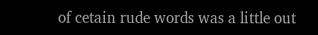of cetain rude words was a little out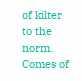of kilter to the norm. Comes of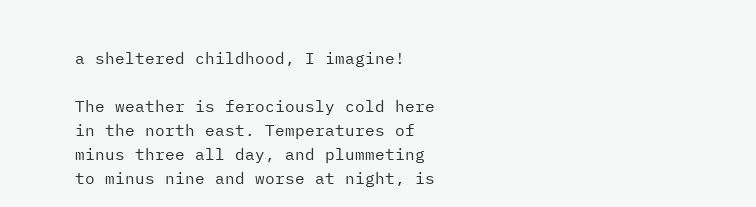a sheltered childhood, I imagine!

The weather is ferociously cold here in the north east. Temperatures of minus three all day, and plummeting to minus nine and worse at night, is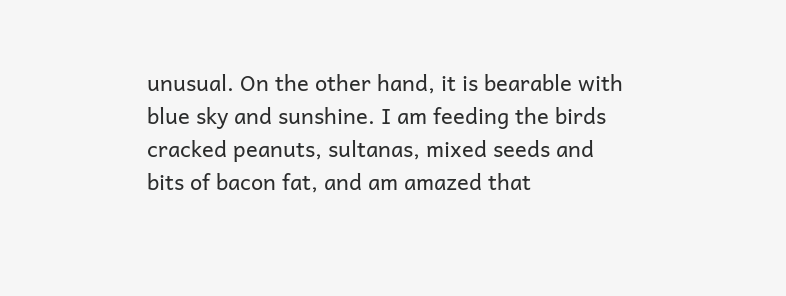unusual. On the other hand, it is bearable with blue sky and sunshine. I am feeding the birds cracked peanuts, sultanas, mixed seeds and bits of bacon fat, and am amazed that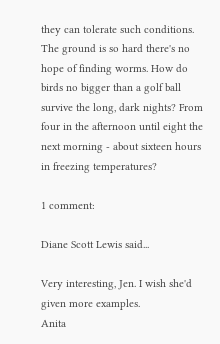they can tolerate such conditions. The ground is so hard there's no hope of finding worms. How do birds no bigger than a golf ball survive the long, dark nights? From four in the afternoon until eight the next morning - about sixteen hours in freezing temperatures?

1 comment:

Diane Scott Lewis said...

Very interesting, Jen. I wish she'd given more examples.
Anita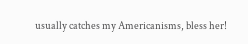usually catches my Americanisms, bless her!